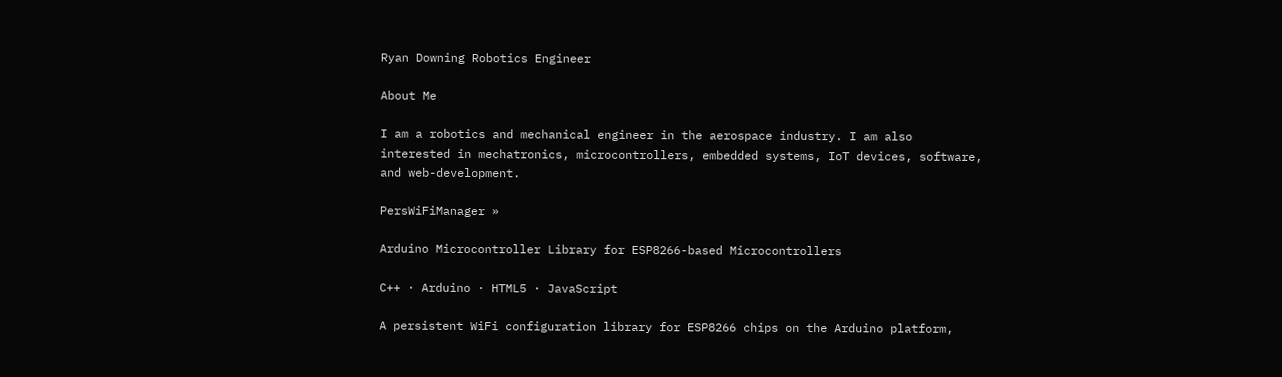Ryan Downing Robotics Engineer

About Me

I am a robotics and mechanical engineer in the aerospace industry. I am also interested in mechatronics, microcontrollers, embedded systems, IoT devices, software, and web-development.

PersWiFiManager »

Arduino Microcontroller Library for ESP8266-based Microcontrollers

C++ · Arduino · HTML5 · JavaScript

A persistent WiFi configuration library for ESP8266 chips on the Arduino platform,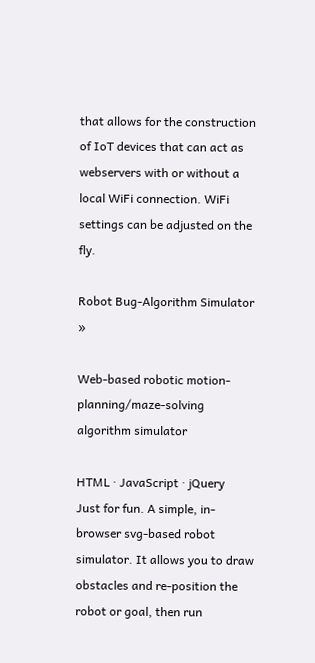that allows for the construction of IoT devices that can act as webservers with or without a local WiFi connection. WiFi settings can be adjusted on the fly.

Robot Bug-Algorithm Simulator »

Web-based robotic motion-planning/maze-solving algorithm simulator

HTML · JavaScript · jQuery
Just for fun. A simple, in-browser svg-based robot simulator. It allows you to draw obstacles and re-position the robot or goal, then run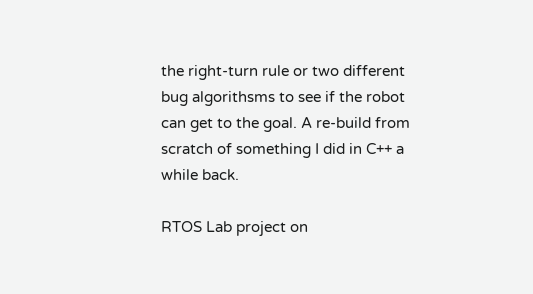the right-turn rule or two different bug algorithsms to see if the robot can get to the goal. A re-build from scratch of something I did in C++ a while back.

RTOS Lab project on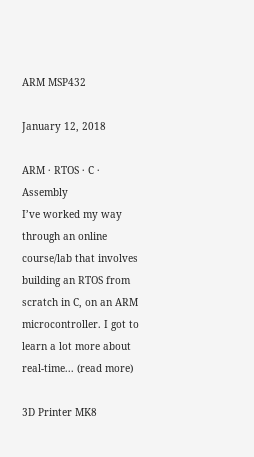ARM MSP432

January 12, 2018

ARM · RTOS · C · Assembly
I’ve worked my way through an online course/lab that involves building an RTOS from scratch in C, on an ARM microcontroller. I got to learn a lot more about real-time... (read more)

3D Printer MK8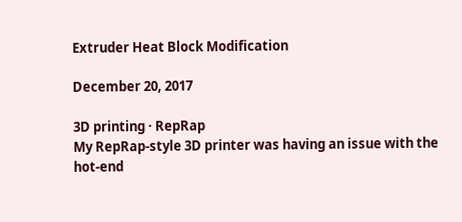Extruder Heat Block Modification

December 20, 2017

3D printing · RepRap
My RepRap-style 3D printer was having an issue with the hot-end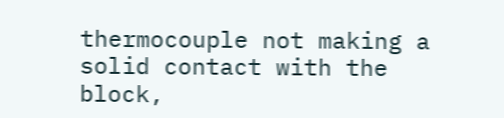thermocouple not making a solid contact with the block,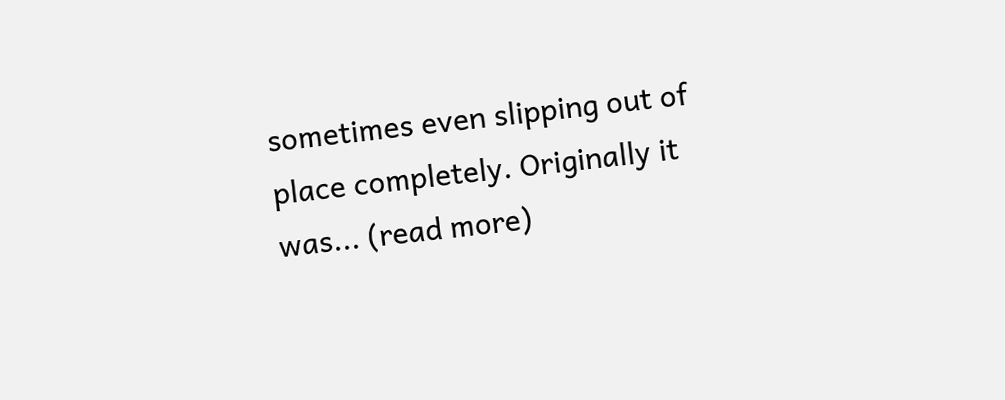sometimes even slipping out of place completely. Originally it was... (read more)